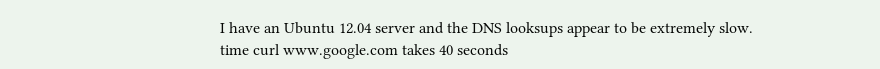I have an Ubuntu 12.04 server and the DNS looksups appear to be extremely slow. time curl www.google.com takes 40 seconds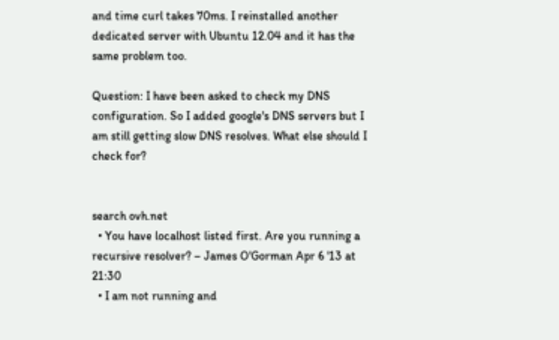and time curl takes 70ms. I reinstalled another dedicated server with Ubuntu 12.04 and it has the same problem too.

Question: I have been asked to check my DNS configuration. So I added google's DNS servers but I am still getting slow DNS resolves. What else should I check for?


search ovh.net
  • You have localhost listed first. Are you running a recursive resolver? – James O'Gorman Apr 6 '13 at 21:30
  • I am not running and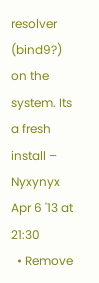resolver (bind9?) on the system. Its a fresh install – Nyxynyx Apr 6 '13 at 21:30
  • Remove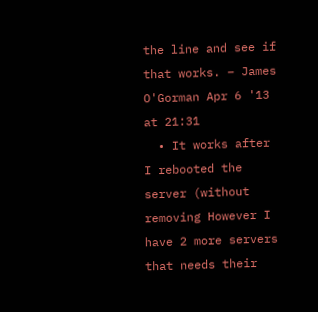the line and see if that works. – James O'Gorman Apr 6 '13 at 21:31
  • It works after I rebooted the server (without removing However I have 2 more servers that needs their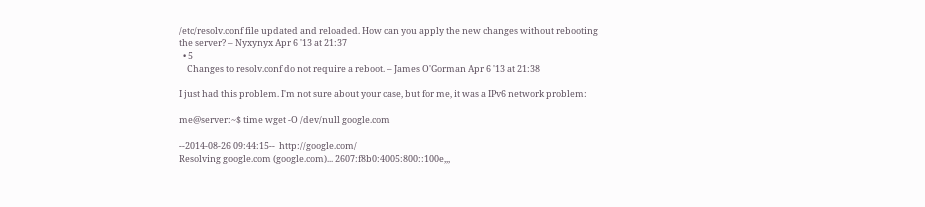/etc/resolv.conf file updated and reloaded. How can you apply the new changes without rebooting the server? – Nyxynyx Apr 6 '13 at 21:37
  • 5
    Changes to resolv.conf do not require a reboot. – James O'Gorman Apr 6 '13 at 21:38

I just had this problem. I'm not sure about your case, but for me, it was a IPv6 network problem:

me@server:~$ time wget -O /dev/null google.com

--2014-08-26 09:44:15--  http://google.com/
Resolving google.com (google.com)... 2607:f8b0:4005:800::100e,,,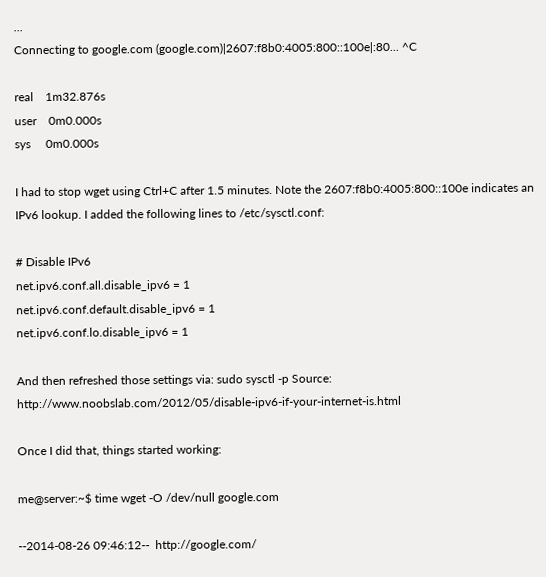...
Connecting to google.com (google.com)|2607:f8b0:4005:800::100e|:80... ^C

real    1m32.876s
user    0m0.000s
sys     0m0.000s

I had to stop wget using Ctrl+C after 1.5 minutes. Note the 2607:f8b0:4005:800::100e indicates an IPv6 lookup. I added the following lines to /etc/sysctl.conf:

# Disable IPv6
net.ipv6.conf.all.disable_ipv6 = 1
net.ipv6.conf.default.disable_ipv6 = 1
net.ipv6.conf.lo.disable_ipv6 = 1

And then refreshed those settings via: sudo sysctl -p Source: http://www.noobslab.com/2012/05/disable-ipv6-if-your-internet-is.html

Once I did that, things started working:

me@server:~$ time wget -O /dev/null google.com

--2014-08-26 09:46:12--  http://google.com/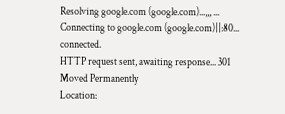Resolving google.com (google.com)...,,, ...
Connecting to google.com (google.com)||:80... connected.
HTTP request sent, awaiting response... 301 Moved Permanently
Location: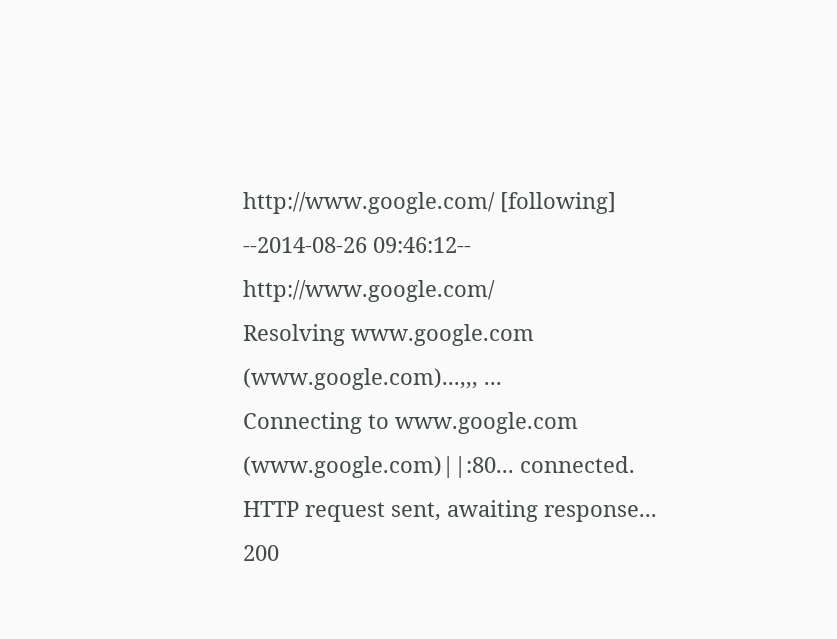http://www.google.com/ [following]
--2014-08-26 09:46:12--  http://www.google.com/
Resolving www.google.com (www.google.com)...,,, ...
Connecting to www.google.com (www.google.com)||:80... connected.
HTTP request sent, awaiting response... 200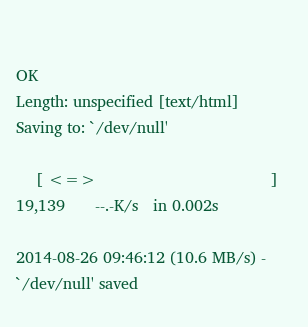OK
Length: unspecified [text/html]
Saving to: `/dev/null'

    [ <=>                                   ] 19,139      --.-K/s   in 0.002s

2014-08-26 09:46:12 (10.6 MB/s) - `/dev/null' saved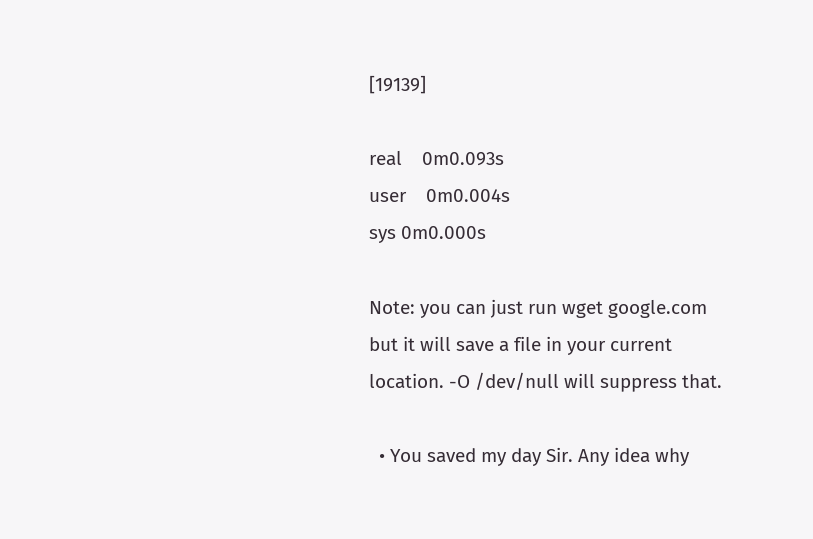[19139]

real    0m0.093s
user    0m0.004s
sys 0m0.000s

Note: you can just run wget google.com but it will save a file in your current location. -O /dev/null will suppress that.

  • You saved my day Sir. Any idea why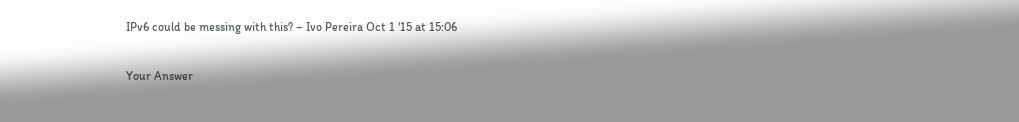IPv6 could be messing with this? – Ivo Pereira Oct 1 '15 at 15:06

Your Answer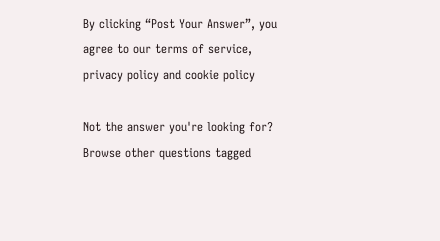By clicking “Post Your Answer”, you agree to our terms of service, privacy policy and cookie policy

Not the answer you're looking for? Browse other questions tagged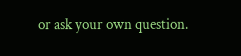or ask your own question.